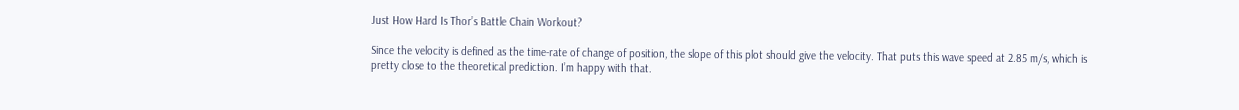Just How Hard Is Thor’s Battle Chain Workout?

Since the velocity is defined as the time-rate of change of position, the slope of this plot should give the velocity. That puts this wave speed at 2.85 m/s, which is pretty close to the theoretical prediction. I’m happy with that.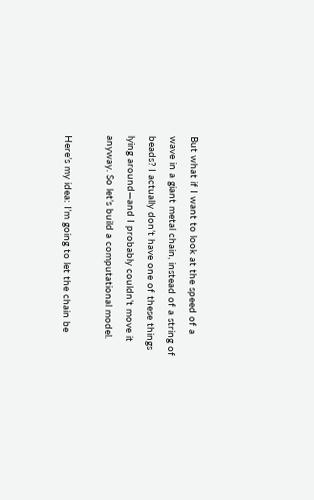But what if I want to look at the speed of a wave in a giant metal chain, instead of a string of beads? I actually don’t have one of these things lying around—and I probably couldn’t move it anyway. So let’s build a computational model.

Here’s my idea: I’m going to let the chain be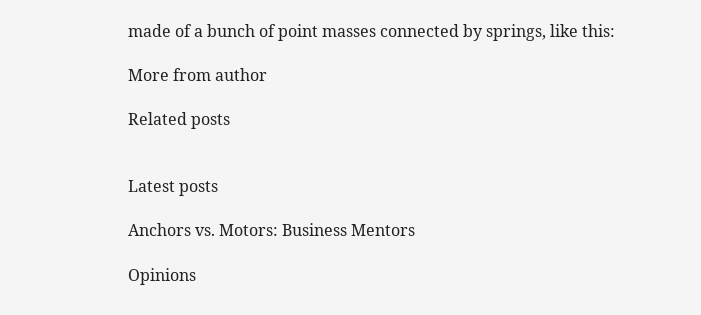made of a bunch of point masses connected by springs, like this:

More from author

Related posts


Latest posts

Anchors vs. Motors: Business Mentors

Opinions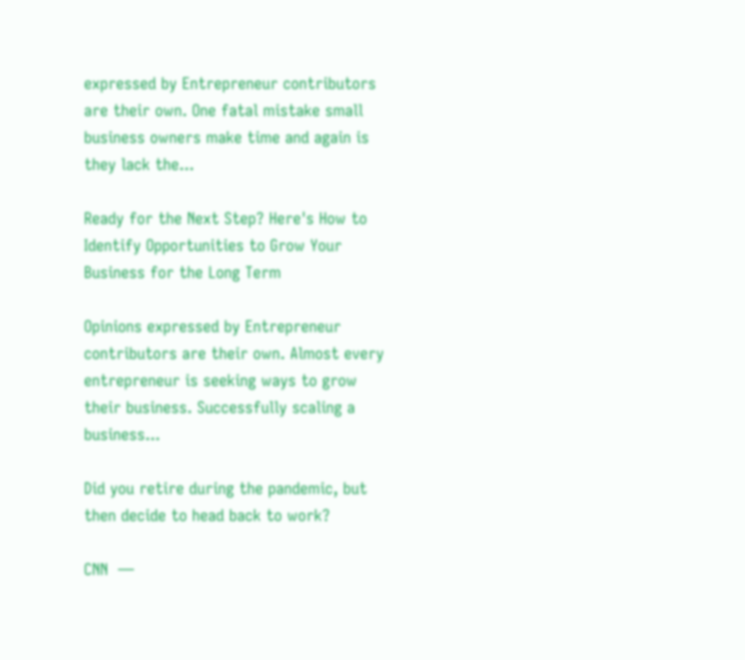expressed by Entrepreneur contributors are their own. One fatal mistake small business owners make time and again is they lack the...

Ready for the Next Step? Here's How to Identify Opportunities to Grow Your Business for the Long Term

Opinions expressed by Entrepreneur contributors are their own. Almost every entrepreneur is seeking ways to grow their business. Successfully scaling a business...

Did you retire during the pandemic, but then decide to head back to work?

CNN  —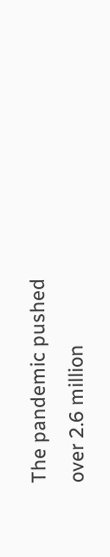The pandemic pushed over 2.6 million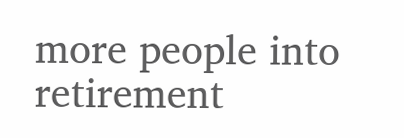more people into retirement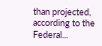than projected, according to the Federal...